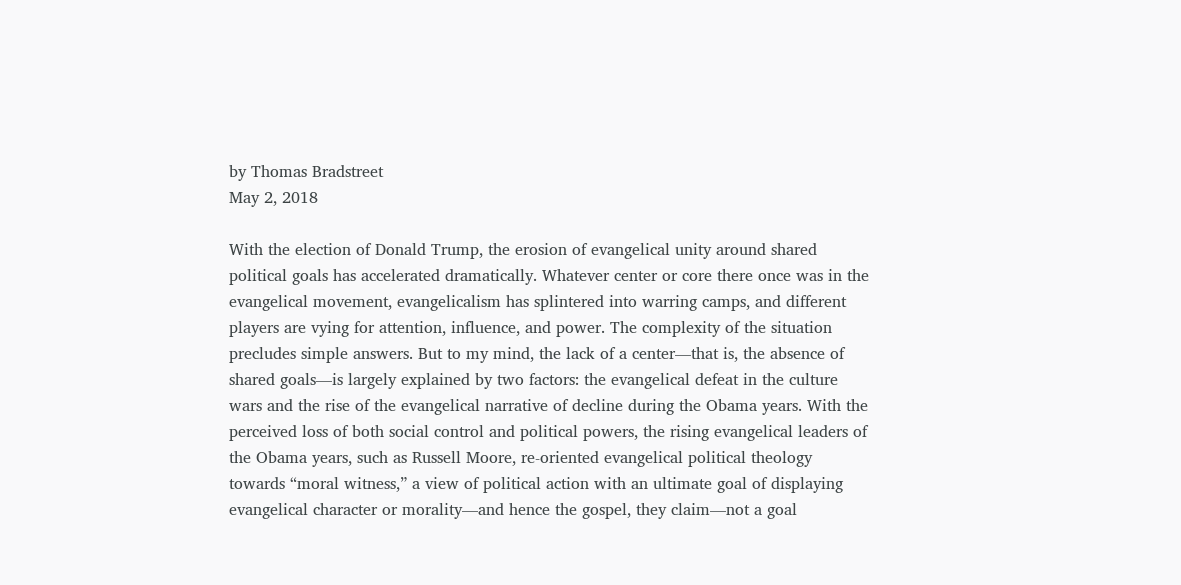by Thomas Bradstreet
May 2, 2018

With the election of Donald Trump, the erosion of evangelical unity around shared political goals has accelerated dramatically. Whatever center or core there once was in the evangelical movement, evangelicalism has splintered into warring camps, and different players are vying for attention, influence, and power. The complexity of the situation precludes simple answers. But to my mind, the lack of a center—that is, the absence of shared goals—is largely explained by two factors: the evangelical defeat in the culture wars and the rise of the evangelical narrative of decline during the Obama years. With the perceived loss of both social control and political powers, the rising evangelical leaders of the Obama years, such as Russell Moore, re-oriented evangelical political theology towards “moral witness,” a view of political action with an ultimate goal of displaying evangelical character or morality—and hence the gospel, they claim—not a goal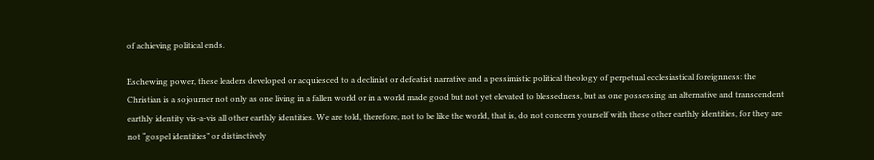of achieving political ends.

Eschewing power, these leaders developed or acquiesced to a declinist or defeatist narrative and a pessimistic political theology of perpetual ecclesiastical foreignness: the Christian is a sojourner not only as one living in a fallen world or in a world made good but not yet elevated to blessedness, but as one possessing an alternative and transcendent earthly identity vis-a-vis all other earthly identities. We are told, therefore, not to be like the world, that is, do not concern yourself with these other earthly identities, for they are not “gospel identities” or distinctively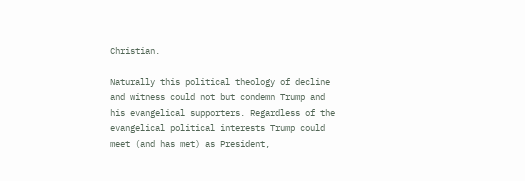Christian.

Naturally this political theology of decline and witness could not but condemn Trump and his evangelical supporters. Regardless of the evangelical political interests Trump could meet (and has met) as President,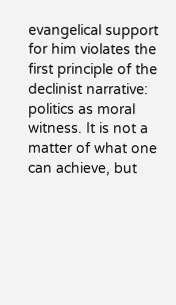evangelical support for him violates the first principle of the declinist narrative: politics as moral witness. It is not a matter of what one can achieve, but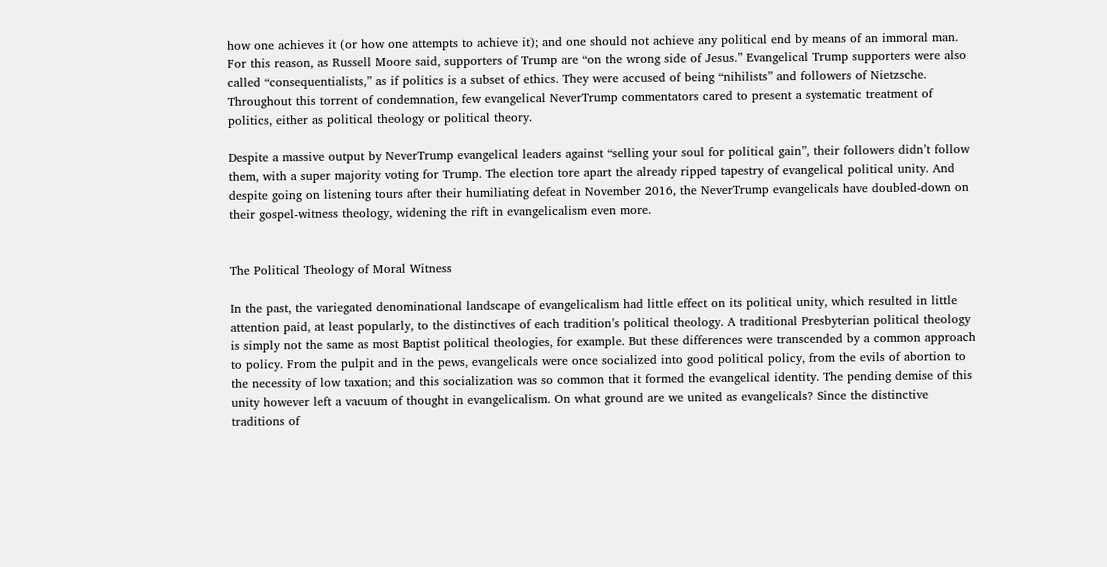how one achieves it (or how one attempts to achieve it); and one should not achieve any political end by means of an immoral man. For this reason, as Russell Moore said, supporters of Trump are “on the wrong side of Jesus.” Evangelical Trump supporters were also called “consequentialists,” as if politics is a subset of ethics. They were accused of being “nihilists” and followers of Nietzsche. Throughout this torrent of condemnation, few evangelical NeverTrump commentators cared to present a systematic treatment of politics, either as political theology or political theory.

Despite a massive output by NeverTrump evangelical leaders against “selling your soul for political gain”, their followers didn’t follow them, with a super majority voting for Trump. The election tore apart the already ripped tapestry of evangelical political unity. And despite going on listening tours after their humiliating defeat in November 2016, the NeverTrump evangelicals have doubled-down on their gospel-witness theology, widening the rift in evangelicalism even more.


The Political Theology of Moral Witness

In the past, the variegated denominational landscape of evangelicalism had little effect on its political unity, which resulted in little attention paid, at least popularly, to the distinctives of each tradition’s political theology. A traditional Presbyterian political theology is simply not the same as most Baptist political theologies, for example. But these differences were transcended by a common approach to policy. From the pulpit and in the pews, evangelicals were once socialized into good political policy, from the evils of abortion to the necessity of low taxation; and this socialization was so common that it formed the evangelical identity. The pending demise of this unity however left a vacuum of thought in evangelicalism. On what ground are we united as evangelicals? Since the distinctive traditions of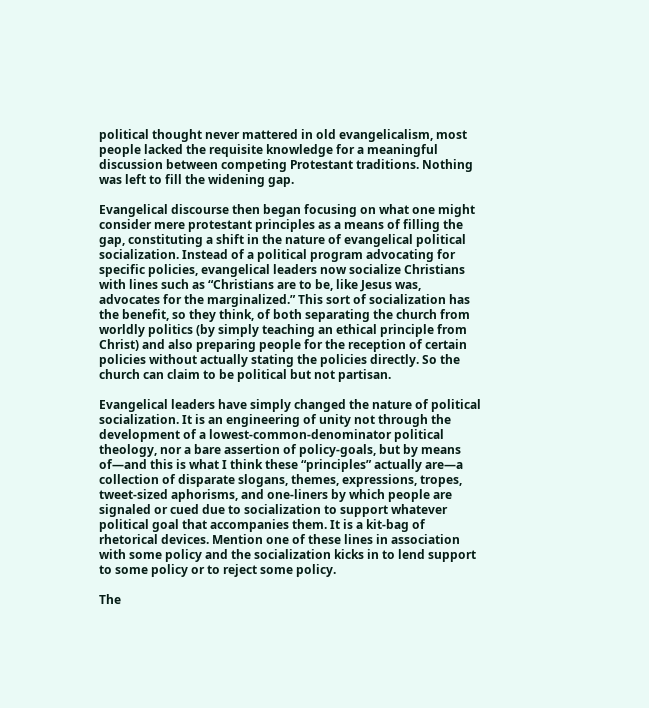political thought never mattered in old evangelicalism, most people lacked the requisite knowledge for a meaningful discussion between competing Protestant traditions. Nothing was left to fill the widening gap.

Evangelical discourse then began focusing on what one might consider mere protestant principles as a means of filling the gap, constituting a shift in the nature of evangelical political socialization. Instead of a political program advocating for specific policies, evangelical leaders now socialize Christians with lines such as “Christians are to be, like Jesus was, advocates for the marginalized.” This sort of socialization has the benefit, so they think, of both separating the church from worldly politics (by simply teaching an ethical principle from Christ) and also preparing people for the reception of certain policies without actually stating the policies directly. So the church can claim to be political but not partisan.

Evangelical leaders have simply changed the nature of political socialization. It is an engineering of unity not through the development of a lowest-common-denominator political theology, nor a bare assertion of policy-goals, but by means of—and this is what I think these “principles” actually are—a collection of disparate slogans, themes, expressions, tropes, tweet-sized aphorisms, and one-liners by which people are signaled or cued due to socialization to support whatever political goal that accompanies them. It is a kit-bag of rhetorical devices. Mention one of these lines in association with some policy and the socialization kicks in to lend support to some policy or to reject some policy.

The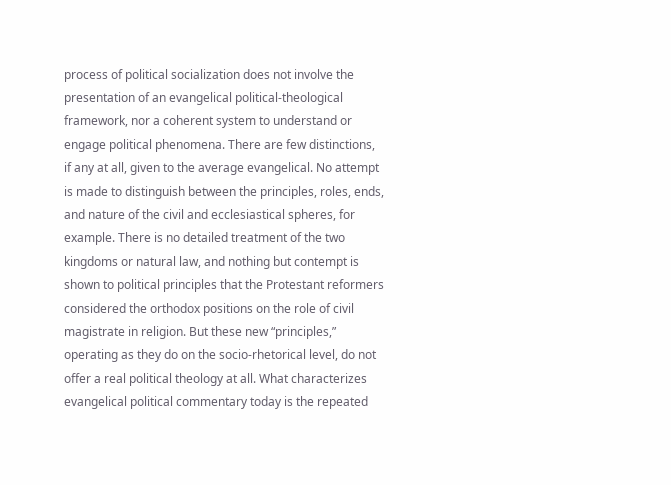process of political socialization does not involve the presentation of an evangelical political-theological framework, nor a coherent system to understand or engage political phenomena. There are few distinctions, if any at all, given to the average evangelical. No attempt is made to distinguish between the principles, roles, ends, and nature of the civil and ecclesiastical spheres, for example. There is no detailed treatment of the two kingdoms or natural law, and nothing but contempt is shown to political principles that the Protestant reformers considered the orthodox positions on the role of civil magistrate in religion. But these new “principles,” operating as they do on the socio-rhetorical level, do not offer a real political theology at all. What characterizes evangelical political commentary today is the repeated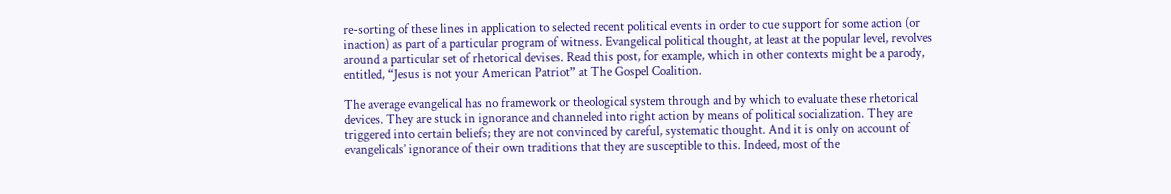re-sorting of these lines in application to selected recent political events in order to cue support for some action (or inaction) as part of a particular program of witness. Evangelical political thought, at least at the popular level, revolves around a particular set of rhetorical devises. Read this post, for example, which in other contexts might be a parody, entitled, “Jesus is not your American Patriot” at The Gospel Coalition.

The average evangelical has no framework or theological system through and by which to evaluate these rhetorical devices. They are stuck in ignorance and channeled into right action by means of political socialization. They are triggered into certain beliefs; they are not convinced by careful, systematic thought. And it is only on account of evangelicals’ ignorance of their own traditions that they are susceptible to this. Indeed, most of the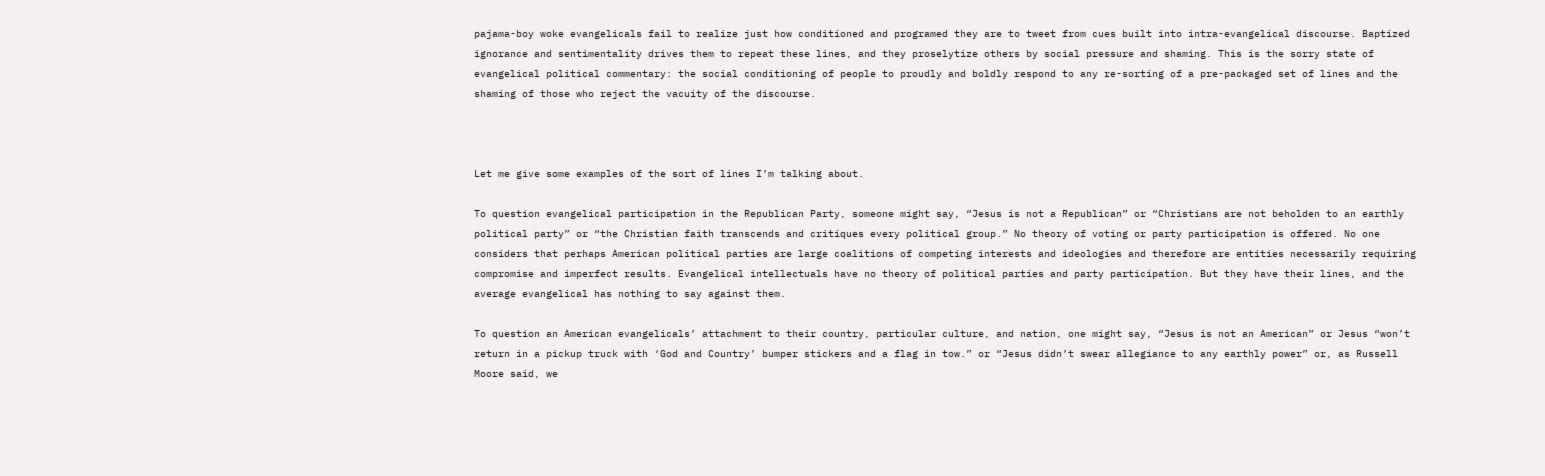pajama-boy woke evangelicals fail to realize just how conditioned and programed they are to tweet from cues built into intra-evangelical discourse. Baptized ignorance and sentimentality drives them to repeat these lines, and they proselytize others by social pressure and shaming. This is the sorry state of evangelical political commentary: the social conditioning of people to proudly and boldly respond to any re-sorting of a pre-packaged set of lines and the shaming of those who reject the vacuity of the discourse.



Let me give some examples of the sort of lines I’m talking about.

To question evangelical participation in the Republican Party, someone might say, “Jesus is not a Republican” or “Christians are not beholden to an earthly political party” or “the Christian faith transcends and critiques every political group.” No theory of voting or party participation is offered. No one considers that perhaps American political parties are large coalitions of competing interests and ideologies and therefore are entities necessarily requiring compromise and imperfect results. Evangelical intellectuals have no theory of political parties and party participation. But they have their lines, and the average evangelical has nothing to say against them.

To question an American evangelicals’ attachment to their country, particular culture, and nation, one might say, “Jesus is not an American” or Jesus “won’t return in a pickup truck with ‘God and Country’ bumper stickers and a flag in tow.” or “Jesus didn’t swear allegiance to any earthly power” or, as Russell Moore said, we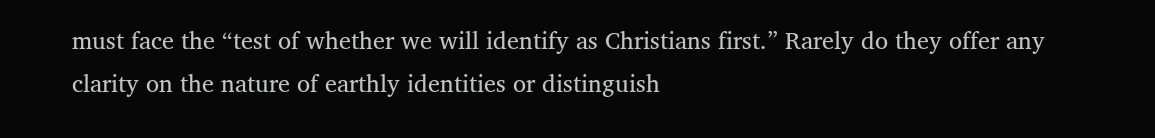must face the “test of whether we will identify as Christians first.” Rarely do they offer any clarity on the nature of earthly identities or distinguish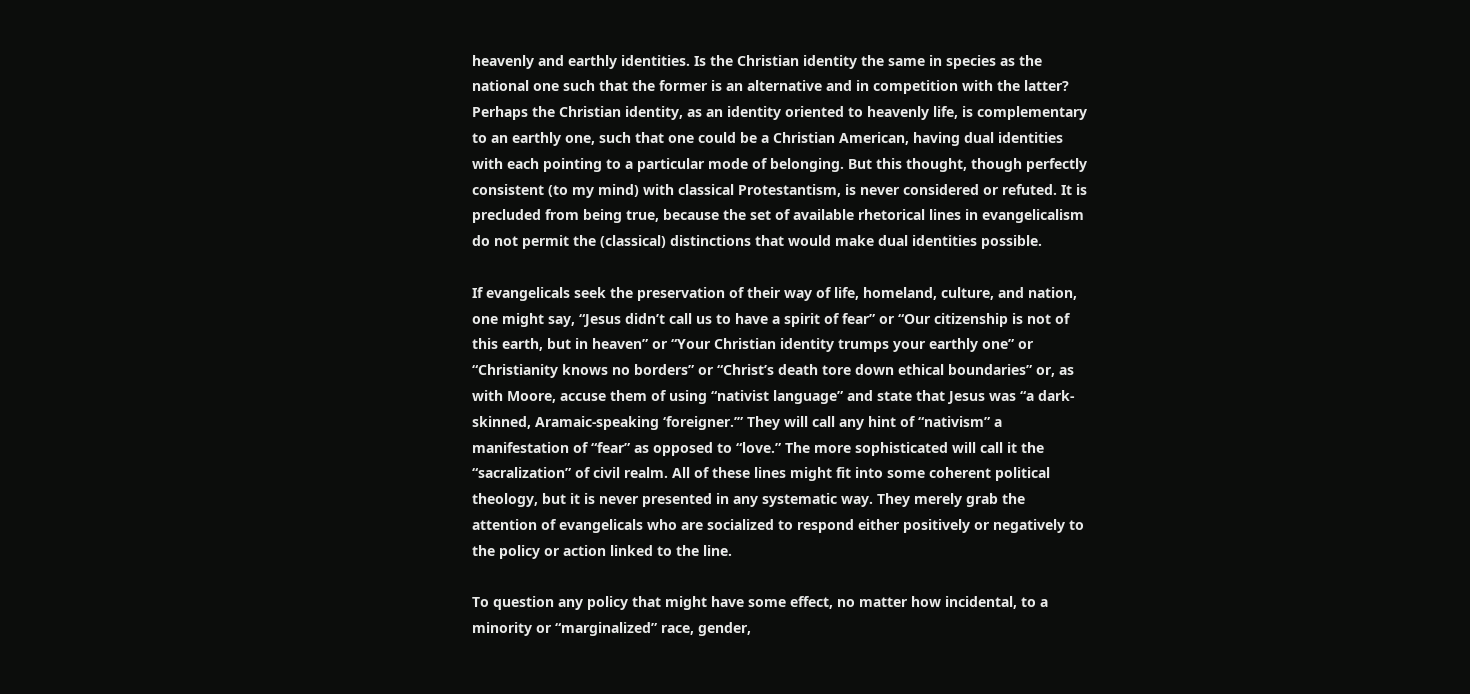heavenly and earthly identities. Is the Christian identity the same in species as the national one such that the former is an alternative and in competition with the latter? Perhaps the Christian identity, as an identity oriented to heavenly life, is complementary to an earthly one, such that one could be a Christian American, having dual identities with each pointing to a particular mode of belonging. But this thought, though perfectly consistent (to my mind) with classical Protestantism, is never considered or refuted. It is precluded from being true, because the set of available rhetorical lines in evangelicalism do not permit the (classical) distinctions that would make dual identities possible.

If evangelicals seek the preservation of their way of life, homeland, culture, and nation, one might say, “Jesus didn’t call us to have a spirit of fear” or “Our citizenship is not of this earth, but in heaven” or “Your Christian identity trumps your earthly one” or “Christianity knows no borders” or “Christ’s death tore down ethical boundaries” or, as with Moore, accuse them of using “nativist language” and state that Jesus was “a dark-skinned, Aramaic-speaking ‘foreigner.’” They will call any hint of “nativism” a manifestation of “fear” as opposed to “love.” The more sophisticated will call it the “sacralization” of civil realm. All of these lines might fit into some coherent political theology, but it is never presented in any systematic way. They merely grab the attention of evangelicals who are socialized to respond either positively or negatively to the policy or action linked to the line.

To question any policy that might have some effect, no matter how incidental, to a minority or “marginalized” race, gender,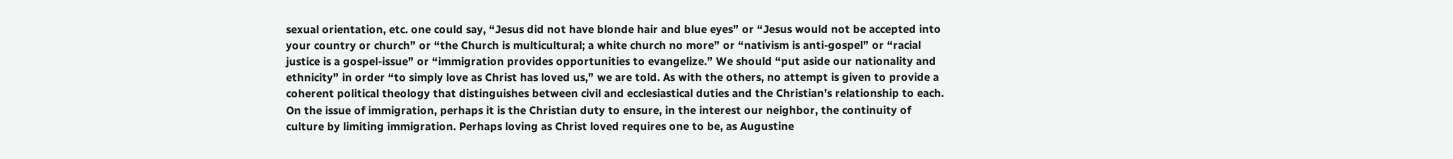sexual orientation, etc. one could say, “Jesus did not have blonde hair and blue eyes” or “Jesus would not be accepted into your country or church” or “the Church is multicultural; a white church no more” or “nativism is anti-gospel” or “racial justice is a gospel-issue” or “immigration provides opportunities to evangelize.” We should “put aside our nationality and ethnicity” in order “to simply love as Christ has loved us,” we are told. As with the others, no attempt is given to provide a coherent political theology that distinguishes between civil and ecclesiastical duties and the Christian’s relationship to each. On the issue of immigration, perhaps it is the Christian duty to ensure, in the interest our neighbor, the continuity of culture by limiting immigration. Perhaps loving as Christ loved requires one to be, as Augustine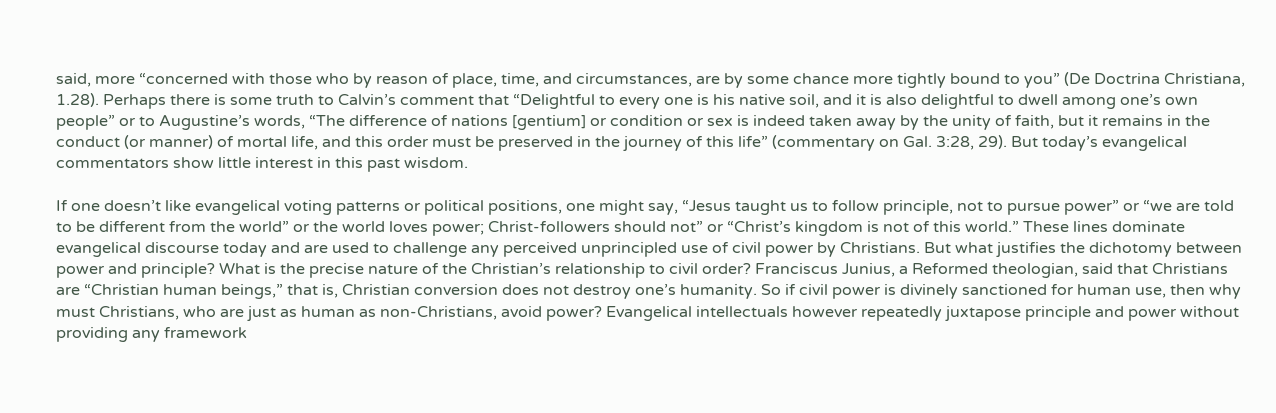said, more “concerned with those who by reason of place, time, and circumstances, are by some chance more tightly bound to you” (De Doctrina Christiana, 1.28). Perhaps there is some truth to Calvin’s comment that “Delightful to every one is his native soil, and it is also delightful to dwell among one’s own people” or to Augustine’s words, “The difference of nations [gentium] or condition or sex is indeed taken away by the unity of faith, but it remains in the conduct (or manner) of mortal life, and this order must be preserved in the journey of this life” (commentary on Gal. 3:28, 29). But today’s evangelical commentators show little interest in this past wisdom.

If one doesn’t like evangelical voting patterns or political positions, one might say, “Jesus taught us to follow principle, not to pursue power” or “we are told to be different from the world” or the world loves power; Christ-followers should not” or “Christ’s kingdom is not of this world.” These lines dominate evangelical discourse today and are used to challenge any perceived unprincipled use of civil power by Christians. But what justifies the dichotomy between power and principle? What is the precise nature of the Christian’s relationship to civil order? Franciscus Junius, a Reformed theologian, said that Christians are “Christian human beings,” that is, Christian conversion does not destroy one’s humanity. So if civil power is divinely sanctioned for human use, then why must Christians, who are just as human as non-Christians, avoid power? Evangelical intellectuals however repeatedly juxtapose principle and power without providing any framework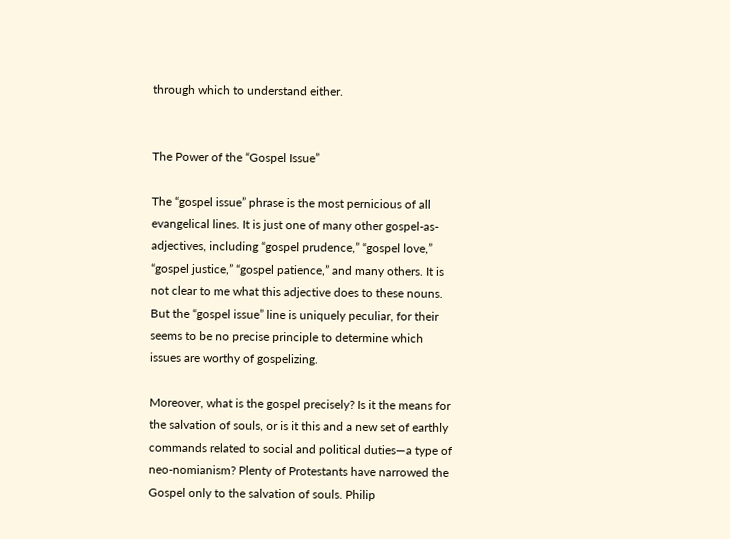through which to understand either.


The Power of the “Gospel Issue”

The “gospel issue” phrase is the most pernicious of all evangelical lines. It is just one of many other gospel-as-adjectives, including “gospel prudence,” “gospel love,” “gospel justice,” “gospel patience,” and many others. It is not clear to me what this adjective does to these nouns. But the “gospel issue” line is uniquely peculiar, for their seems to be no precise principle to determine which issues are worthy of gospelizing.

Moreover, what is the gospel precisely? Is it the means for the salvation of souls, or is it this and a new set of earthly commands related to social and political duties—a type of neo-nomianism? Plenty of Protestants have narrowed the Gospel only to the salvation of souls. Philip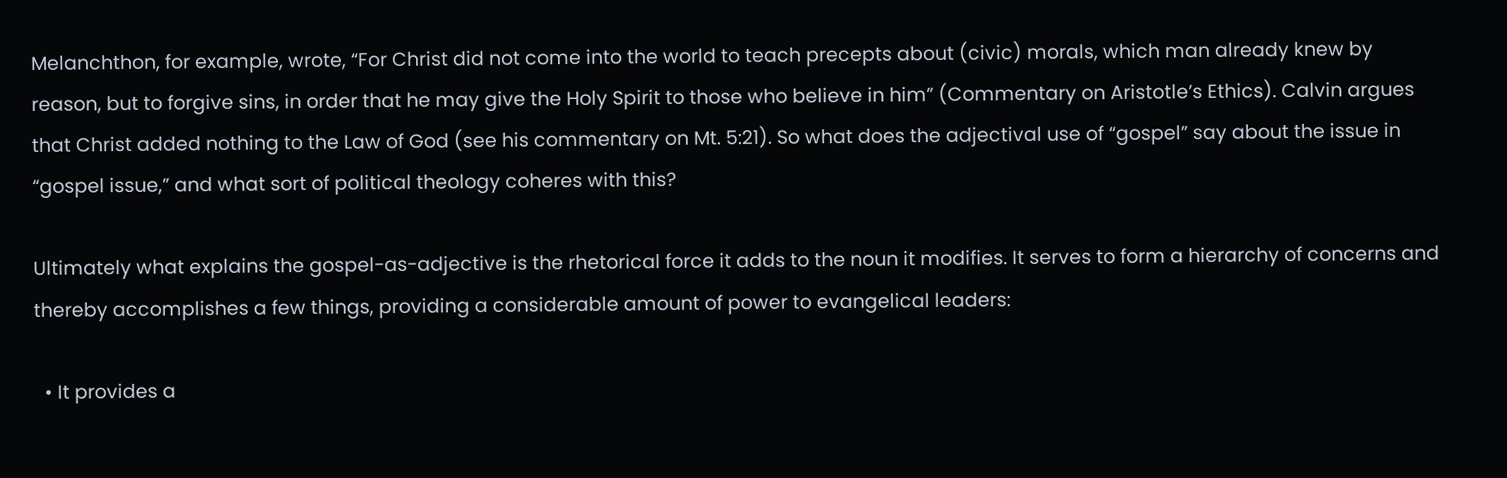Melanchthon, for example, wrote, “For Christ did not come into the world to teach precepts about (civic) morals, which man already knew by reason, but to forgive sins, in order that he may give the Holy Spirit to those who believe in him” (Commentary on Aristotle’s Ethics). Calvin argues that Christ added nothing to the Law of God (see his commentary on Mt. 5:21). So what does the adjectival use of “gospel” say about the issue in “gospel issue,” and what sort of political theology coheres with this?

Ultimately what explains the gospel-as-adjective is the rhetorical force it adds to the noun it modifies. It serves to form a hierarchy of concerns and thereby accomplishes a few things, providing a considerable amount of power to evangelical leaders:

  • It provides a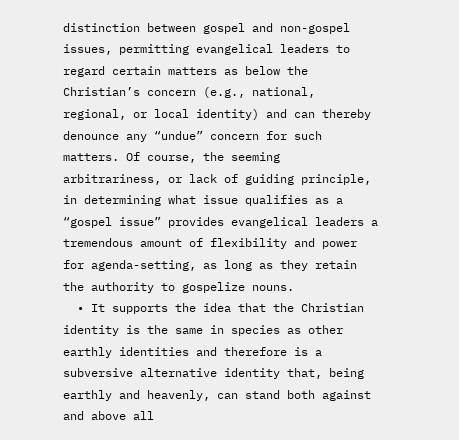distinction between gospel and non-gospel issues, permitting evangelical leaders to regard certain matters as below the Christian’s concern (e.g., national, regional, or local identity) and can thereby denounce any “undue” concern for such matters. Of course, the seeming arbitrariness, or lack of guiding principle, in determining what issue qualifies as a “gospel issue” provides evangelical leaders a tremendous amount of flexibility and power for agenda-setting, as long as they retain the authority to gospelize nouns.
  • It supports the idea that the Christian identity is the same in species as other earthly identities and therefore is a subversive alternative identity that, being earthly and heavenly, can stand both against and above all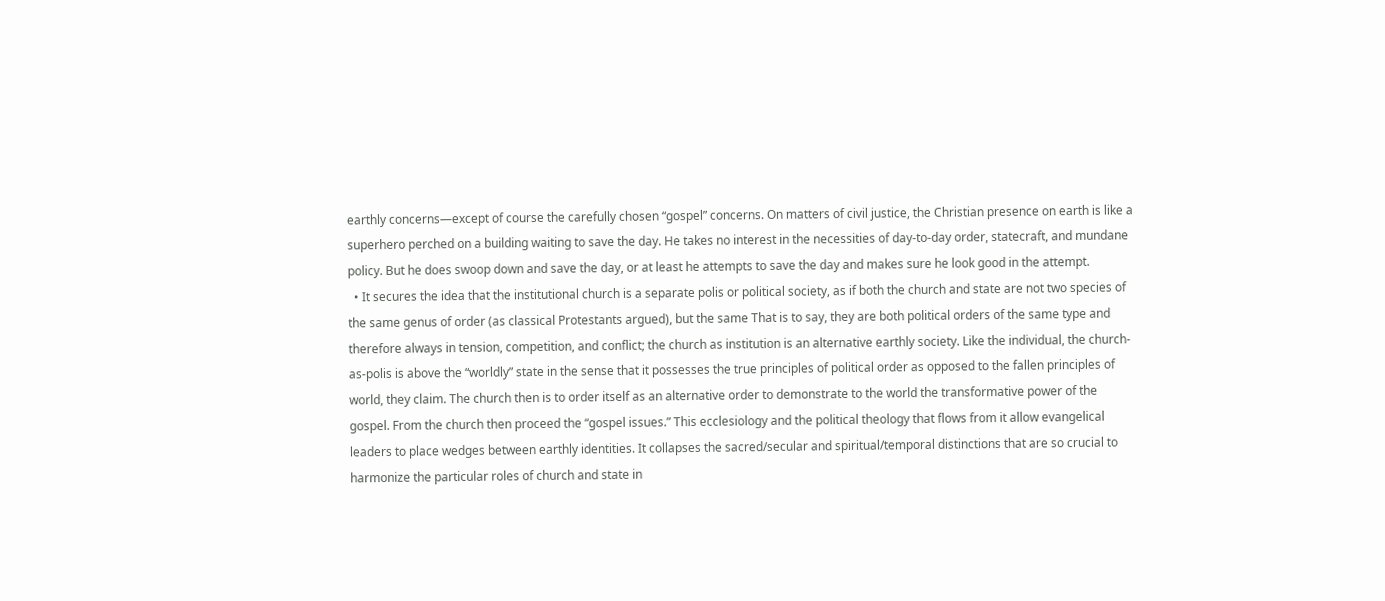earthly concerns—except of course the carefully chosen “gospel” concerns. On matters of civil justice, the Christian presence on earth is like a superhero perched on a building waiting to save the day. He takes no interest in the necessities of day-to-day order, statecraft, and mundane policy. But he does swoop down and save the day, or at least he attempts to save the day and makes sure he look good in the attempt.
  • It secures the idea that the institutional church is a separate polis or political society, as if both the church and state are not two species of the same genus of order (as classical Protestants argued), but the same That is to say, they are both political orders of the same type and therefore always in tension, competition, and conflict; the church as institution is an alternative earthly society. Like the individual, the church-as-polis is above the “worldly” state in the sense that it possesses the true principles of political order as opposed to the fallen principles of world, they claim. The church then is to order itself as an alternative order to demonstrate to the world the transformative power of the gospel. From the church then proceed the “gospel issues.” This ecclesiology and the political theology that flows from it allow evangelical leaders to place wedges between earthly identities. It collapses the sacred/secular and spiritual/temporal distinctions that are so crucial to harmonize the particular roles of church and state in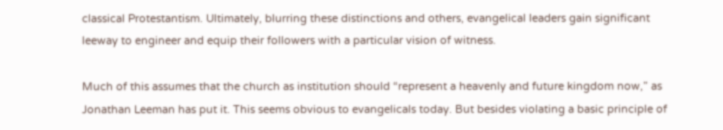classical Protestantism. Ultimately, blurring these distinctions and others, evangelical leaders gain significant leeway to engineer and equip their followers with a particular vision of witness.

Much of this assumes that the church as institution should “represent a heavenly and future kingdom now,” as Jonathan Leeman has put it. This seems obvious to evangelicals today. But besides violating a basic principle of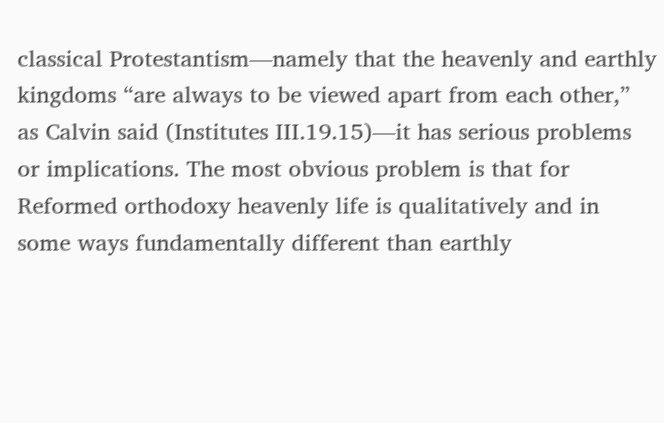classical Protestantism—namely that the heavenly and earthly kingdoms “are always to be viewed apart from each other,” as Calvin said (Institutes III.19.15)—it has serious problems or implications. The most obvious problem is that for Reformed orthodoxy heavenly life is qualitatively and in some ways fundamentally different than earthly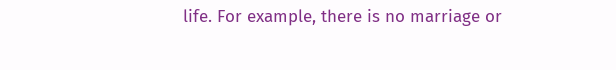life. For example, there is no marriage or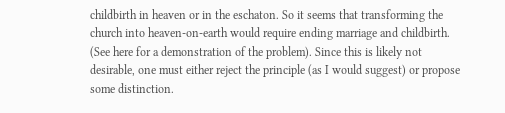childbirth in heaven or in the eschaton. So it seems that transforming the church into heaven-on-earth would require ending marriage and childbirth. (See here for a demonstration of the problem). Since this is likely not desirable, one must either reject the principle (as I would suggest) or propose some distinction.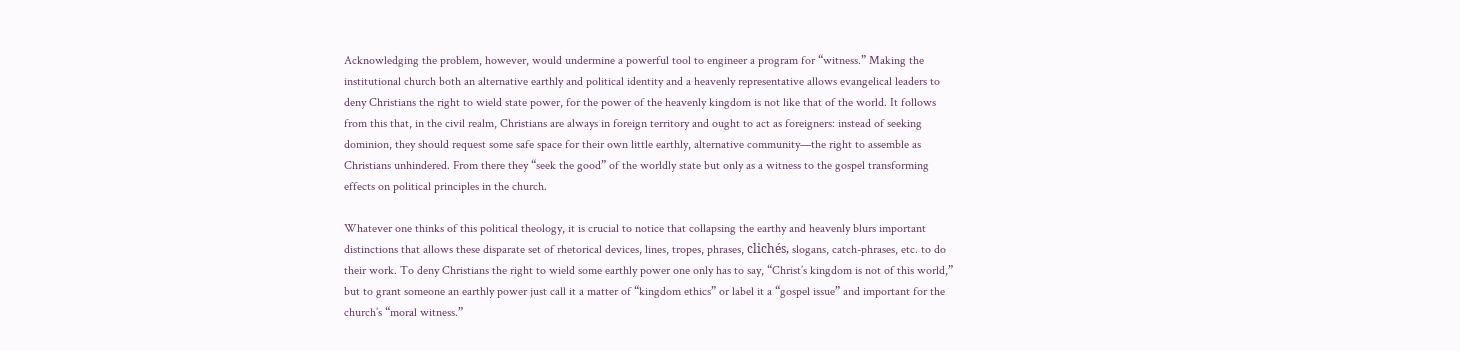Acknowledging the problem, however, would undermine a powerful tool to engineer a program for “witness.” Making the institutional church both an alternative earthly and political identity and a heavenly representative allows evangelical leaders to deny Christians the right to wield state power, for the power of the heavenly kingdom is not like that of the world. It follows from this that, in the civil realm, Christians are always in foreign territory and ought to act as foreigners: instead of seeking dominion, they should request some safe space for their own little earthly, alternative community—the right to assemble as Christians unhindered. From there they “seek the good” of the worldly state but only as a witness to the gospel transforming effects on political principles in the church.

Whatever one thinks of this political theology, it is crucial to notice that collapsing the earthy and heavenly blurs important distinctions that allows these disparate set of rhetorical devices, lines, tropes, phrases, clichés, slogans, catch-phrases, etc. to do their work. To deny Christians the right to wield some earthly power one only has to say, “Christ’s kingdom is not of this world,” but to grant someone an earthly power just call it a matter of “kingdom ethics” or label it a “gospel issue” and important for the church’s “moral witness.”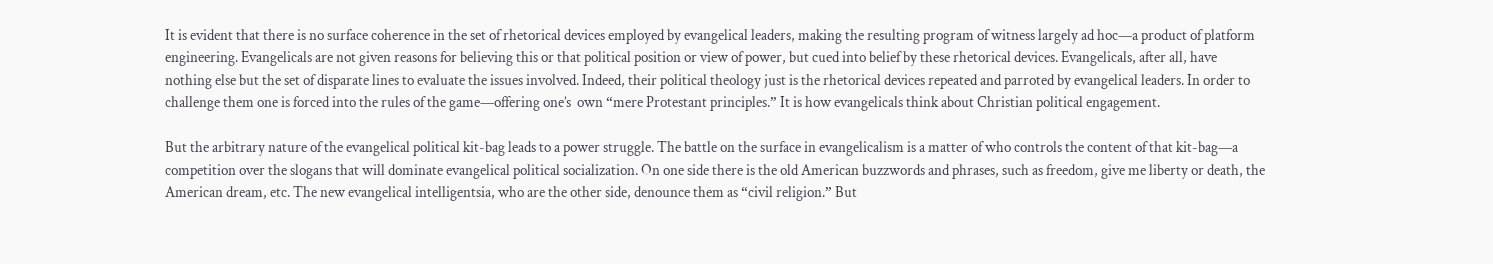It is evident that there is no surface coherence in the set of rhetorical devices employed by evangelical leaders, making the resulting program of witness largely ad hoc—a product of platform engineering. Evangelicals are not given reasons for believing this or that political position or view of power, but cued into belief by these rhetorical devices. Evangelicals, after all, have nothing else but the set of disparate lines to evaluate the issues involved. Indeed, their political theology just is the rhetorical devices repeated and parroted by evangelical leaders. In order to challenge them one is forced into the rules of the game—offering one’s  own “mere Protestant principles.” It is how evangelicals think about Christian political engagement.

But the arbitrary nature of the evangelical political kit-bag leads to a power struggle. The battle on the surface in evangelicalism is a matter of who controls the content of that kit-bag—a competition over the slogans that will dominate evangelical political socialization. On one side there is the old American buzzwords and phrases, such as freedom, give me liberty or death, the American dream, etc. The new evangelical intelligentsia, who are the other side, denounce them as “civil religion.” But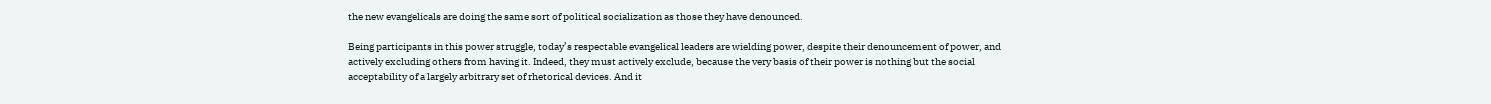the new evangelicals are doing the same sort of political socialization as those they have denounced.

Being participants in this power struggle, today’s respectable evangelical leaders are wielding power, despite their denouncement of power, and actively excluding others from having it. Indeed, they must actively exclude, because the very basis of their power is nothing but the social acceptability of a largely arbitrary set of rhetorical devices. And it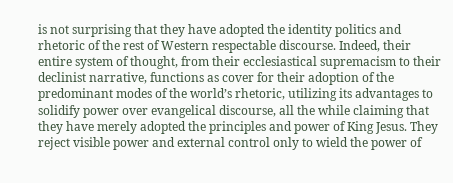is not surprising that they have adopted the identity politics and rhetoric of the rest of Western respectable discourse. Indeed, their entire system of thought, from their ecclesiastical supremacism to their declinist narrative, functions as cover for their adoption of the predominant modes of the world’s rhetoric, utilizing its advantages to solidify power over evangelical discourse, all the while claiming that they have merely adopted the principles and power of King Jesus. They reject visible power and external control only to wield the power of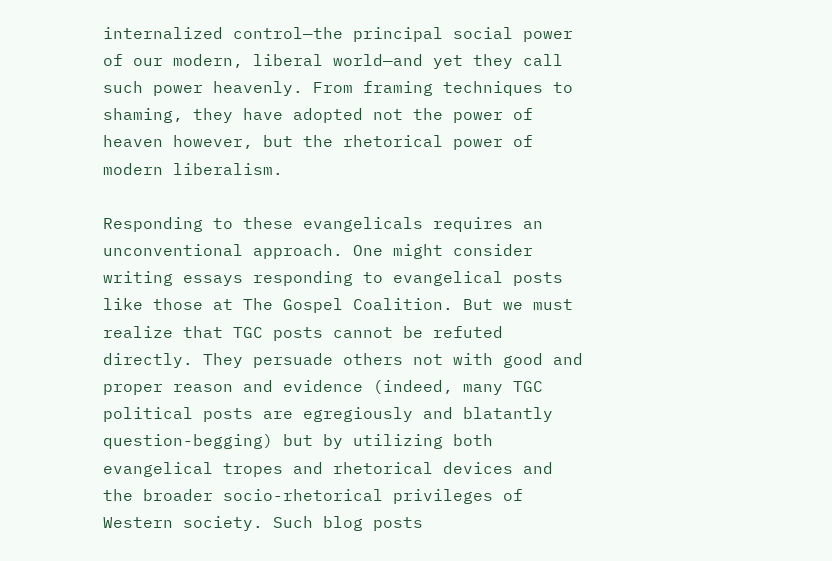internalized control—the principal social power of our modern, liberal world—and yet they call such power heavenly. From framing techniques to shaming, they have adopted not the power of heaven however, but the rhetorical power of modern liberalism.

Responding to these evangelicals requires an unconventional approach. One might consider writing essays responding to evangelical posts like those at The Gospel Coalition. But we must realize that TGC posts cannot be refuted directly. They persuade others not with good and proper reason and evidence (indeed, many TGC political posts are egregiously and blatantly question-begging) but by utilizing both evangelical tropes and rhetorical devices and the broader socio-rhetorical privileges of Western society. Such blog posts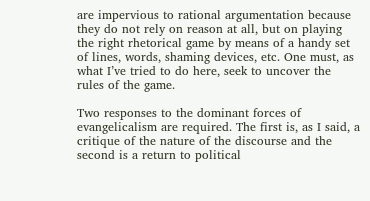are impervious to rational argumentation because they do not rely on reason at all, but on playing the right rhetorical game by means of a handy set of lines, words, shaming devices, etc. One must, as what I’ve tried to do here, seek to uncover the rules of the game.

Two responses to the dominant forces of evangelicalism are required. The first is, as I said, a critique of the nature of the discourse and the second is a return to political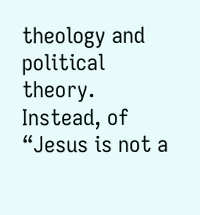theology and political theory. Instead, of “Jesus is not a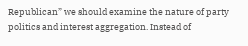Republican” we should examine the nature of party politics and interest aggregation. Instead of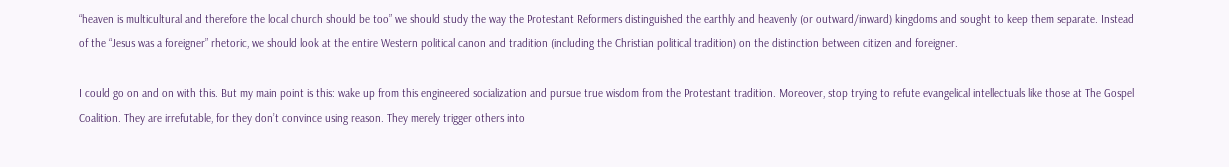“heaven is multicultural and therefore the local church should be too” we should study the way the Protestant Reformers distinguished the earthly and heavenly (or outward/inward) kingdoms and sought to keep them separate. Instead of the “Jesus was a foreigner” rhetoric, we should look at the entire Western political canon and tradition (including the Christian political tradition) on the distinction between citizen and foreigner.

I could go on and on with this. But my main point is this: wake up from this engineered socialization and pursue true wisdom from the Protestant tradition. Moreover, stop trying to refute evangelical intellectuals like those at The Gospel Coalition. They are irrefutable, for they don’t convince using reason. They merely trigger others into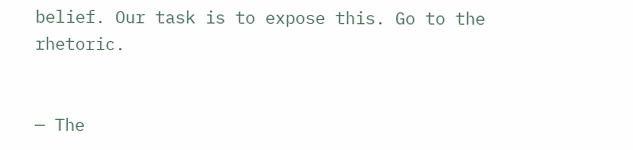belief. Our task is to expose this. Go to the rhetoric.


— The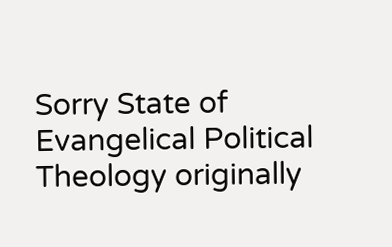Sorry State of Evangelical Political Theology originally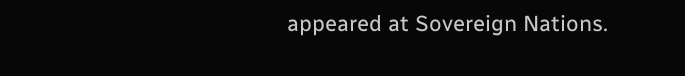appeared at Sovereign Nations.